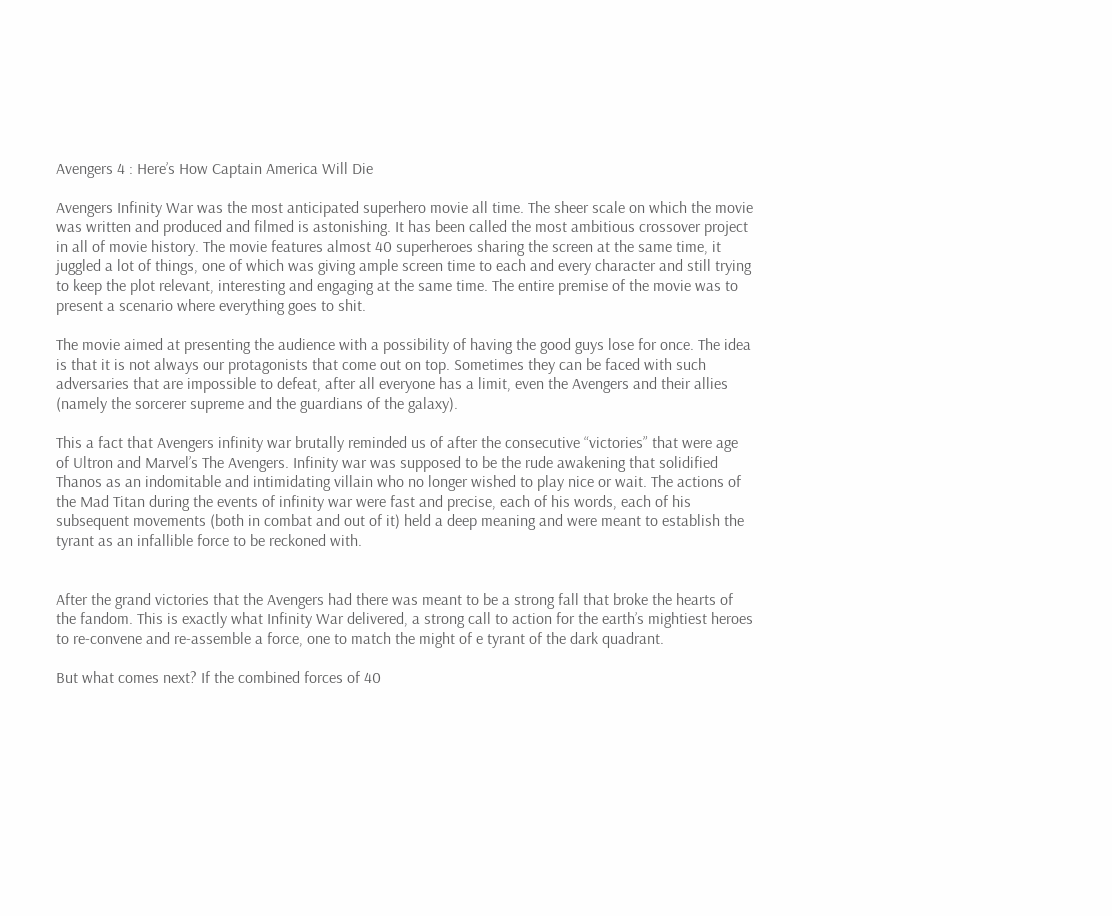Avengers 4 : Here’s How Captain America Will Die

Avengers Infinity War was the most anticipated superhero movie all time. The sheer scale on which the movie was written and produced and filmed is astonishing. It has been called the most ambitious crossover project in all of movie history. The movie features almost 40 superheroes sharing the screen at the same time, it juggled a lot of things, one of which was giving ample screen time to each and every character and still trying to keep the plot relevant, interesting and engaging at the same time. The entire premise of the movie was to present a scenario where everything goes to shit.

The movie aimed at presenting the audience with a possibility of having the good guys lose for once. The idea is that it is not always our protagonists that come out on top. Sometimes they can be faced with such adversaries that are impossible to defeat, after all everyone has a limit, even the Avengers and their allies (namely the sorcerer supreme and the guardians of the galaxy).

This a fact that Avengers infinity war brutally reminded us of after the consecutive “victories” that were age of Ultron and Marvel’s The Avengers. Infinity war was supposed to be the rude awakening that solidified Thanos as an indomitable and intimidating villain who no longer wished to play nice or wait. The actions of the Mad Titan during the events of infinity war were fast and precise, each of his words, each of his subsequent movements (both in combat and out of it) held a deep meaning and were meant to establish the tyrant as an infallible force to be reckoned with.


After the grand victories that the Avengers had there was meant to be a strong fall that broke the hearts of the fandom. This is exactly what Infinity War delivered, a strong call to action for the earth’s mightiest heroes to re-convene and re-assemble a force, one to match the might of e tyrant of the dark quadrant.

But what comes next? If the combined forces of 40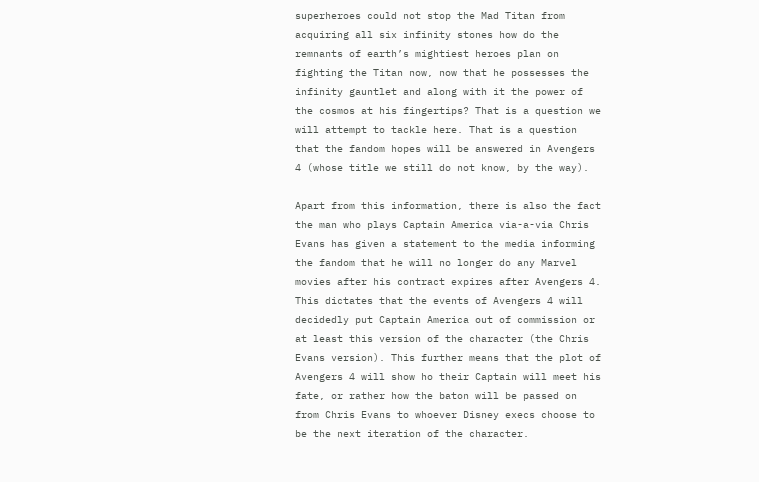superheroes could not stop the Mad Titan from acquiring all six infinity stones how do the remnants of earth’s mightiest heroes plan on fighting the Titan now, now that he possesses the infinity gauntlet and along with it the power of the cosmos at his fingertips? That is a question we will attempt to tackle here. That is a question that the fandom hopes will be answered in Avengers 4 (whose title we still do not know, by the way).

Apart from this information, there is also the fact the man who plays Captain America via-a-via Chris Evans has given a statement to the media informing the fandom that he will no longer do any Marvel movies after his contract expires after Avengers 4. This dictates that the events of Avengers 4 will decidedly put Captain America out of commission or at least this version of the character (the Chris Evans version). This further means that the plot of Avengers 4 will show ho their Captain will meet his fate, or rather how the baton will be passed on from Chris Evans to whoever Disney execs choose to be the next iteration of the character.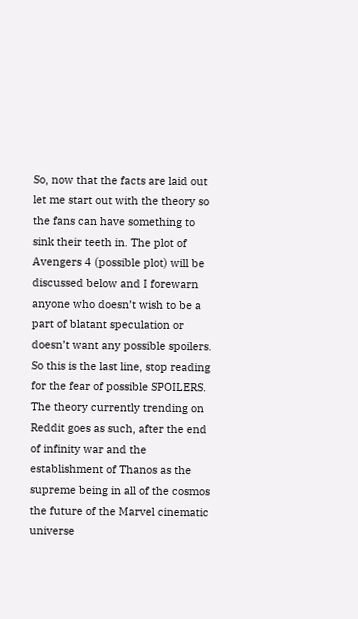So, now that the facts are laid out let me start out with the theory so the fans can have something to sink their teeth in. The plot of Avengers 4 (possible plot) will be discussed below and I forewarn anyone who doesn’t wish to be a part of blatant speculation or doesn’t want any possible spoilers. So this is the last line, stop reading for the fear of possible SPOILERS. The theory currently trending on Reddit goes as such, after the end of infinity war and the establishment of Thanos as the supreme being in all of the cosmos the future of the Marvel cinematic universe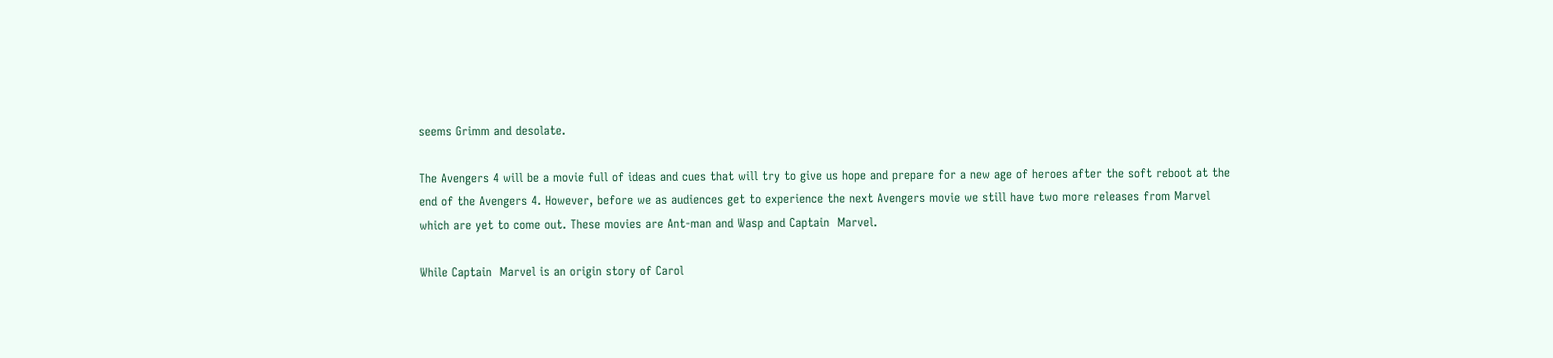seems Grimm and desolate.

The Avengers 4 will be a movie full of ideas and cues that will try to give us hope and prepare for a new age of heroes after the soft reboot at the end of the Avengers 4. However, before we as audiences get to experience the next Avengers movie we still have two more releases from Marvel which are yet to come out. These movies are Ant-man and Wasp and Captain  Marvel.

While Captain  Marvel is an origin story of Carol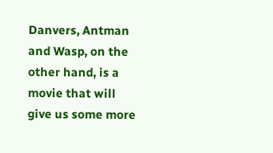Danvers, Antman and Wasp, on the other hand, is a movie that will give us some more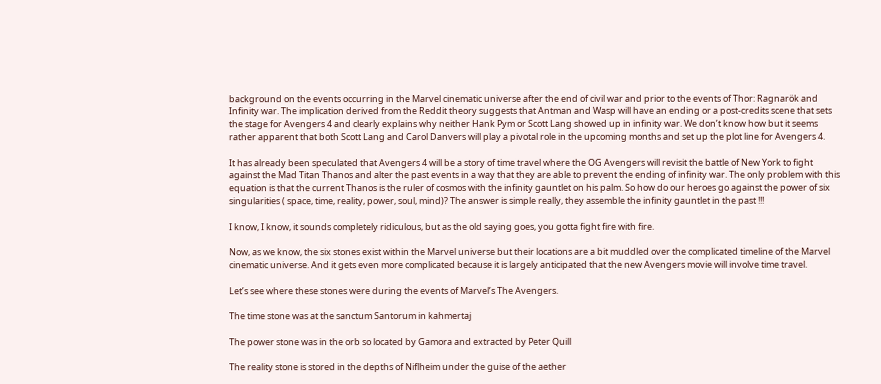background on the events occurring in the Marvel cinematic universe after the end of civil war and prior to the events of Thor: Ragnarök and Infinity war. The implication derived from the Reddit theory suggests that Antman and Wasp will have an ending or a post-credits scene that sets the stage for Avengers 4 and clearly explains why neither Hank Pym or Scott Lang showed up in infinity war. We don’t know how but it seems rather apparent that both Scott Lang and Carol Danvers will play a pivotal role in the upcoming months and set up the plot line for Avengers 4.

It has already been speculated that Avengers 4 will be a story of time travel where the OG Avengers will revisit the battle of New York to fight against the Mad Titan Thanos and alter the past events in a way that they are able to prevent the ending of infinity war. The only problem with this equation is that the current Thanos is the ruler of cosmos with the infinity gauntlet on his palm. So how do our heroes go against the power of six singularities ( space, time, reality, power, soul, mind)? The answer is simple really, they assemble the infinity gauntlet in the past !!!

I know, I know, it sounds completely ridiculous, but as the old saying goes, you gotta fight fire with fire.

Now, as we know, the six stones exist within the Marvel universe but their locations are a bit muddled over the complicated timeline of the Marvel cinematic universe. And it gets even more complicated because it is largely anticipated that the new Avengers movie will involve time travel.

Let’s see where these stones were during the events of Marvel’s The Avengers.

The time stone was at the sanctum Santorum in kahmertaj

The power stone was in the orb so located by Gamora and extracted by Peter Quill

The reality stone is stored in the depths of Niflheim under the guise of the aether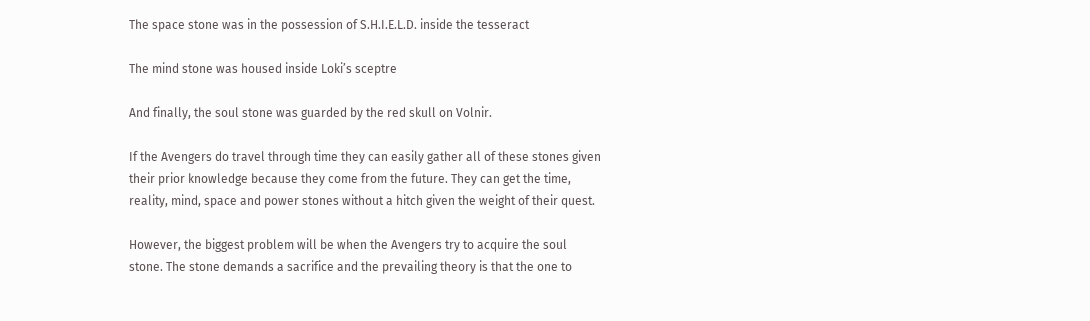The space stone was in the possession of S.H.I.E.L.D. inside the tesseract

The mind stone was housed inside Loki’s sceptre

And finally, the soul stone was guarded by the red skull on Volnir.

If the Avengers do travel through time they can easily gather all of these stones given their prior knowledge because they come from the future. They can get the time, reality, mind, space and power stones without a hitch given the weight of their quest.

However, the biggest problem will be when the Avengers try to acquire the soul stone. The stone demands a sacrifice and the prevailing theory is that the one to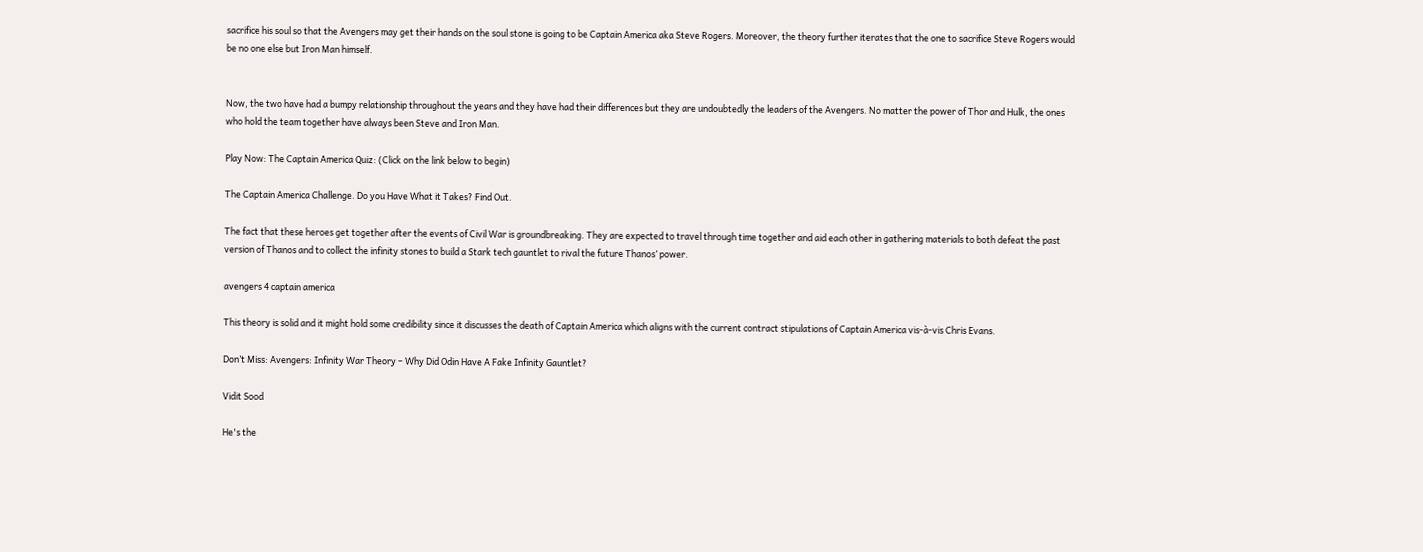sacrifice his soul so that the Avengers may get their hands on the soul stone is going to be Captain America aka Steve Rogers. Moreover, the theory further iterates that the one to sacrifice Steve Rogers would be no one else but Iron Man himself.


Now, the two have had a bumpy relationship throughout the years and they have had their differences but they are undoubtedly the leaders of the Avengers. No matter the power of Thor and Hulk, the ones who hold the team together have always been Steve and Iron Man.

Play Now: The Captain America Quiz: (Click on the link below to begin)

The Captain America Challenge. Do you Have What it Takes? Find Out.

The fact that these heroes get together after the events of Civil War is groundbreaking. They are expected to travel through time together and aid each other in gathering materials to both defeat the past version of Thanos and to collect the infinity stones to build a Stark tech gauntlet to rival the future Thanos’ power.

avengers 4 captain america

This theory is solid and it might hold some credibility since it discusses the death of Captain America which aligns with the current contract stipulations of Captain America vis-à-vis Chris Evans.

Don’t Miss: Avengers: Infinity War Theory – Why Did Odin Have A Fake Infinity Gauntlet?

Vidit Sood

He's the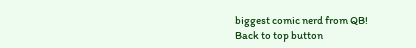biggest comic nerd from QB!
Back to top button